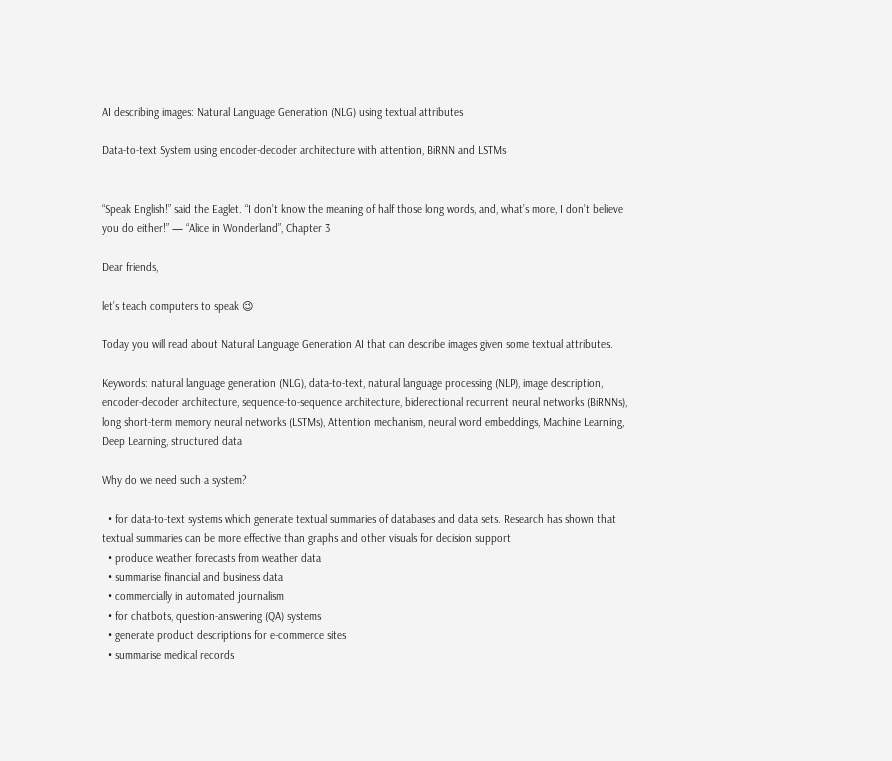AI describing images: Natural Language Generation (NLG) using textual attributes

Data-to-text System using encoder-decoder architecture with attention, BiRNN and LSTMs


“Speak English!” said the Eaglet. “I don’t know the meaning of half those long words, and, what’s more, I don’t believe you do either!” — “Alice in Wonderland”, Chapter 3

Dear friends,

let’s teach computers to speak 😉

Today you will read about Natural Language Generation AI that can describe images given some textual attributes.

Keywords: natural language generation (NLG), data-to-text, natural language processing (NLP), image description, encoder-decoder architecture, sequence-to-sequence architecture, biderectional recurrent neural networks (BiRNNs), long short-term memory neural networks (LSTMs), Attention mechanism, neural word embeddings, Machine Learning, Deep Learning, structured data

Why do we need such a system?

  • for data-to-text systems which generate textual summaries of databases and data sets. Research has shown that textual summaries can be more effective than graphs and other visuals for decision support
  • produce weather forecasts from weather data
  • summarise financial and business data
  • commercially in automated journalism
  • for chatbots, question-answering (QA) systems
  • generate product descriptions for e-commerce sites
  • summarise medical records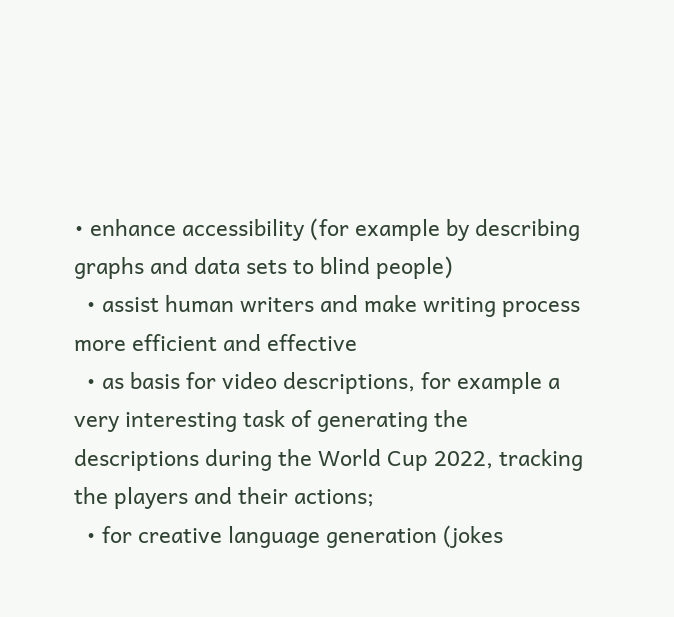• enhance accessibility (for example by describing graphs and data sets to blind people)
  • assist human writers and make writing process more efficient and effective
  • as basis for video descriptions, for example a very interesting task of generating the descriptions during the World Cup 2022, tracking the players and their actions;
  • for creative language generation (jokes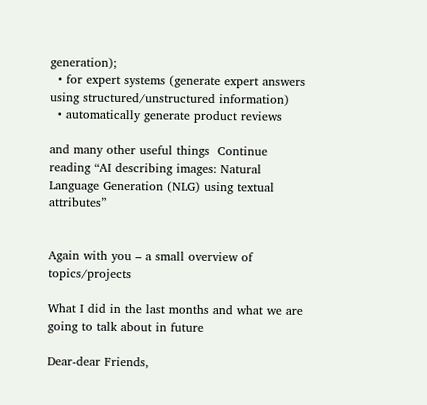generation);
  • for expert systems (generate expert answers using structured/unstructured information)
  • automatically generate product reviews

and many other useful things  Continue reading “AI describing images: Natural Language Generation (NLG) using textual attributes”


Again with you – a small overview of topics/projects

What I did in the last months and what we are going to talk about in future

Dear-dear Friends,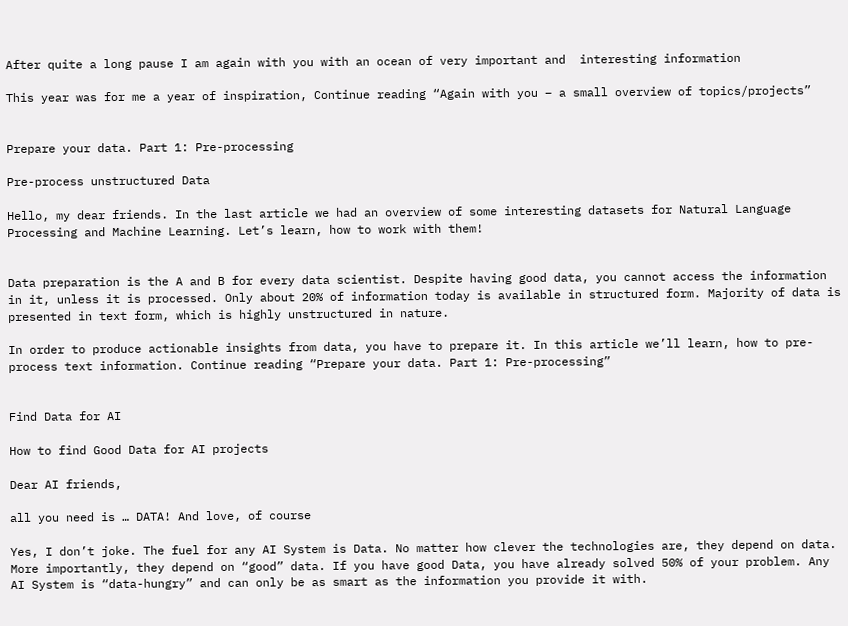After quite a long pause I am again with you with an ocean of very important and  interesting information

This year was for me a year of inspiration, Continue reading “Again with you – a small overview of topics/projects”


Prepare your data. Part 1: Pre-processing

Pre-process unstructured Data

Hello, my dear friends. In the last article we had an overview of some interesting datasets for Natural Language Processing and Machine Learning. Let’s learn, how to work with them!


Data preparation is the A and B for every data scientist. Despite having good data, you cannot access the information in it, unless it is processed. Only about 20% of information today is available in structured form. Majority of data is presented in text form, which is highly unstructured in nature.

In order to produce actionable insights from data, you have to prepare it. In this article we’ll learn, how to pre-process text information. Continue reading “Prepare your data. Part 1: Pre-processing”


Find Data for AI

How to find Good Data for AI projects

Dear AI friends,

all you need is … DATA! And love, of course

Yes, I don’t joke. The fuel for any AI System is Data. No matter how clever the technologies are, they depend on data. More importantly, they depend on “good” data. If you have good Data, you have already solved 50% of your problem. Any AI System is “data-hungry” and can only be as smart as the information you provide it with.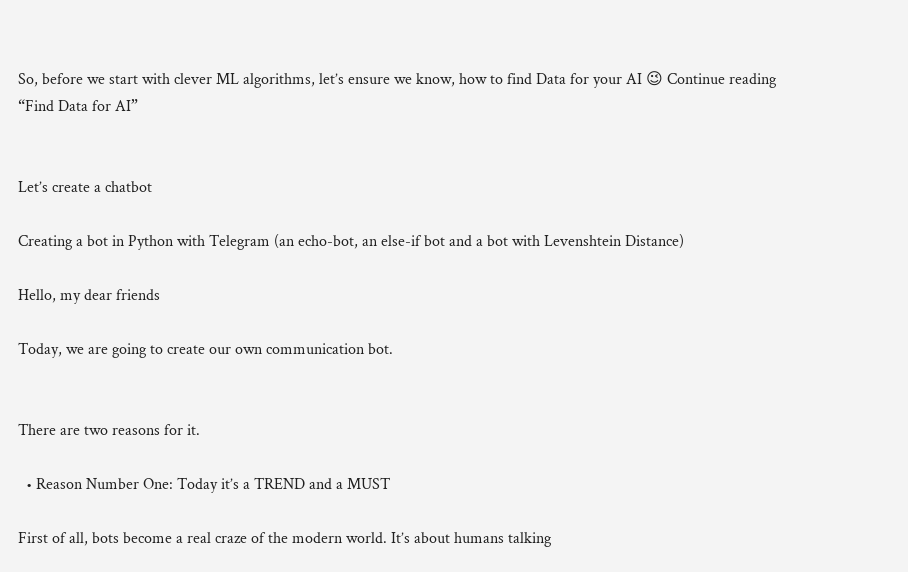So, before we start with clever ML algorithms, let’s ensure we know, how to find Data for your AI 😉 Continue reading “Find Data for AI”


Let’s create a chatbot

Creating a bot in Python with Telegram (an echo-bot, an else-if bot and a bot with Levenshtein Distance)

Hello, my dear friends

Today, we are going to create our own communication bot.


There are two reasons for it.

  • Reason Number One: Today it’s a TREND and a MUST

First of all, bots become a real craze of the modern world. It’s about humans talking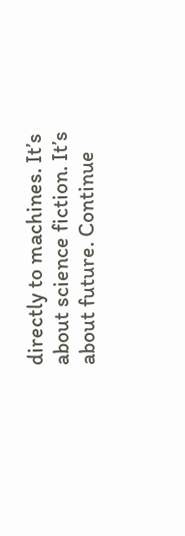directly to machines. It’s about science fiction. It’s about future. Continue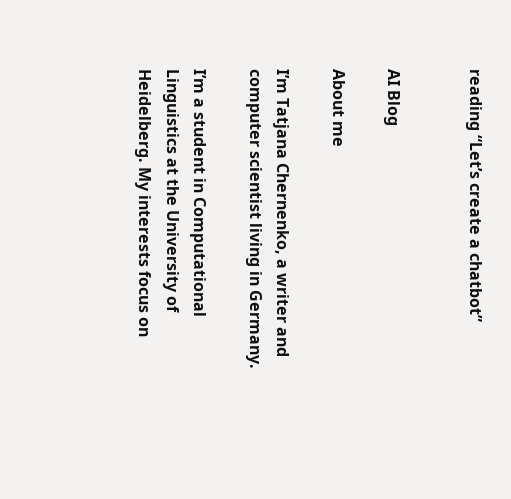reading “Let’s create a chatbot”


AI Blog

About me

I’m Tatjana Chernenko, a writer and computer scientist living in Germany.

I’m a student in Computational Linguistics at the University of Heidelberg. My interests focus on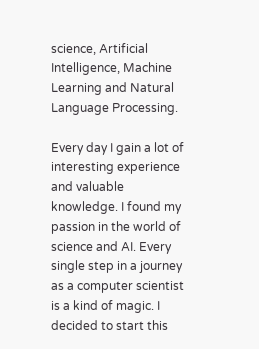science, Artificial Intelligence, Machine Learning and Natural Language Processing.

Every day I gain a lot of interesting experience and valuable knowledge. I found my passion in the world of science and AI. Every single step in a journey as a computer scientist is a kind of magic. I decided to start this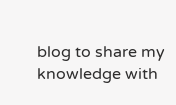blog to share my knowledge with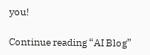you!

Continue reading “AI Blog”